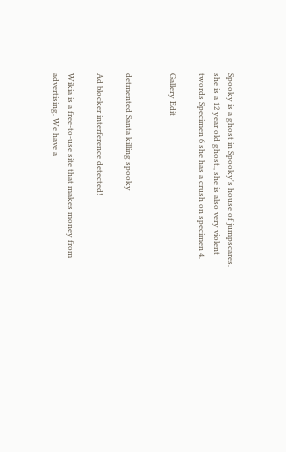Spooky is a ghost in Spooky's house of jumpscares. she is a 12 year old ghost., she is also very violent twords Specimen 6 she has a crush on specimen 4.

Gallery Edit


detmented Santa killing spooky

Ad blocker interference detected!

Wikia is a free-to-use site that makes money from advertising. We have a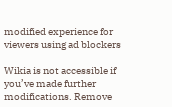modified experience for viewers using ad blockers

Wikia is not accessible if you’ve made further modifications. Remove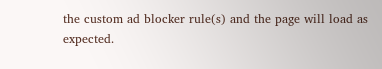the custom ad blocker rule(s) and the page will load as expected.